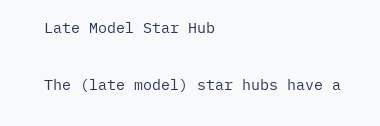Late Model Star Hub

The (late model) star hubs have a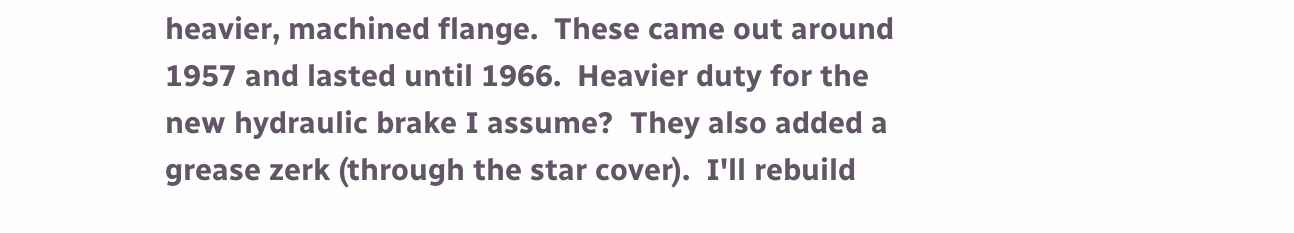heavier, machined flange.  These came out around 1957 and lasted until 1966.  Heavier duty for the new hydraulic brake I assume?  They also added a grease zerk (through the star cover).  I'll rebuild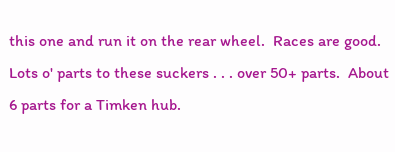this one and run it on the rear wheel.  Races are good.
Lots o' parts to these suckers . . . over 50+ parts.  About 6 parts for a Timken hub.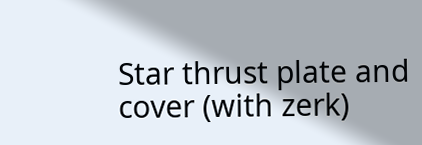Star thrust plate and cover (with zerk)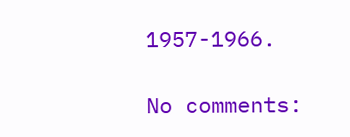1957-1966.

No comments: